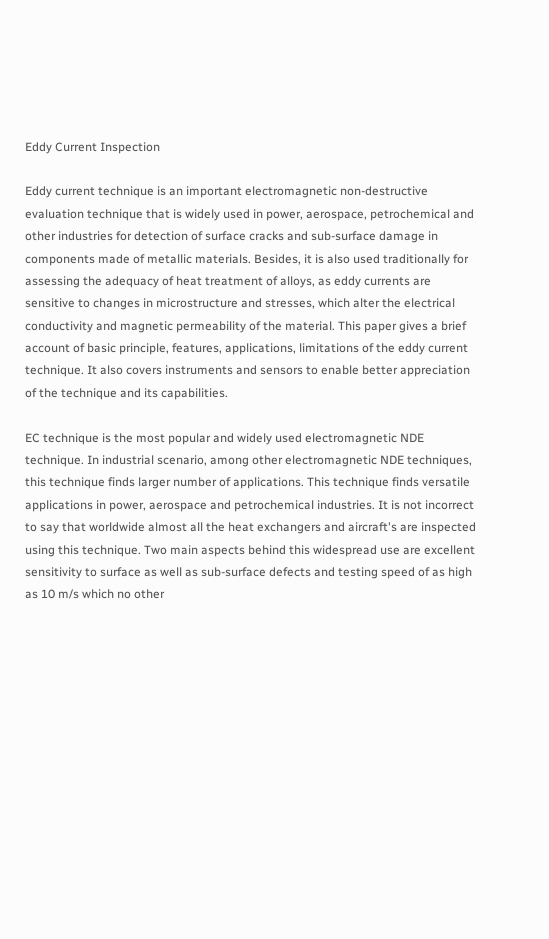Eddy Current Inspection

Eddy current technique is an important electromagnetic non-destructive evaluation technique that is widely used in power, aerospace, petrochemical and other industries for detection of surface cracks and sub-surface damage in components made of metallic materials. Besides, it is also used traditionally for assessing the adequacy of heat treatment of alloys, as eddy currents are sensitive to changes in microstructure and stresses, which alter the electrical conductivity and magnetic permeability of the material. This paper gives a brief account of basic principle, features, applications, limitations of the eddy current technique. It also covers instruments and sensors to enable better appreciation of the technique and its capabilities.

EC technique is the most popular and widely used electromagnetic NDE technique. In industrial scenario, among other electromagnetic NDE techniques, this technique finds larger number of applications. This technique finds versatile applications in power, aerospace and petrochemical industries. It is not incorrect to say that worldwide almost all the heat exchangers and aircraft's are inspected using this technique. Two main aspects behind this widespread use are excellent sensitivity to surface as well as sub-surface defects and testing speed of as high as 10 m/s which no other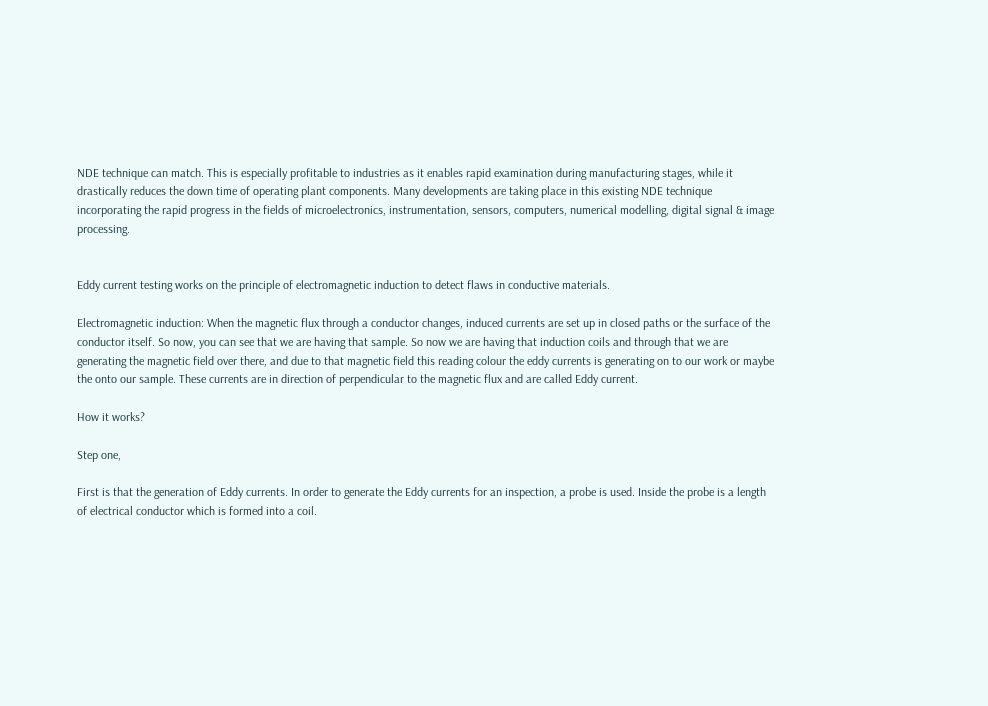NDE technique can match. This is especially profitable to industries as it enables rapid examination during manufacturing stages, while it drastically reduces the down time of operating plant components. Many developments are taking place in this existing NDE technique incorporating the rapid progress in the fields of microelectronics, instrumentation, sensors, computers, numerical modelling, digital signal & image processing.


Eddy current testing works on the principle of electromagnetic induction to detect flaws in conductive materials.

Electromagnetic induction: When the magnetic flux through a conductor changes, induced currents are set up in closed paths or the surface of the conductor itself. So now, you can see that we are having that sample. So now we are having that induction coils and through that we are generating the magnetic field over there, and due to that magnetic field this reading colour the eddy currents is generating on to our work or maybe the onto our sample. These currents are in direction of perpendicular to the magnetic flux and are called Eddy current.

How it works?

Step one,

First is that the generation of Eddy currents. In order to generate the Eddy currents for an inspection, a probe is used. Inside the probe is a length of electrical conductor which is formed into a coil.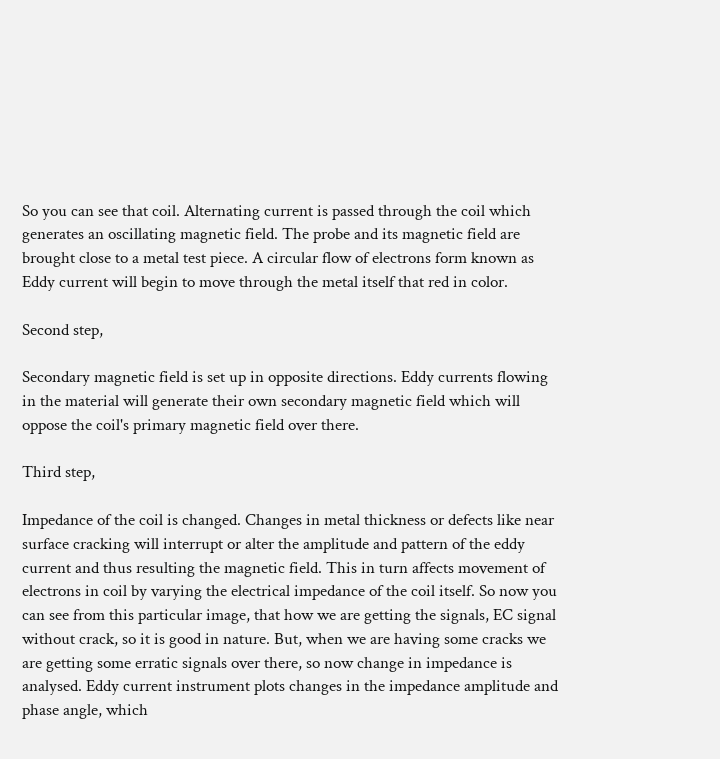So you can see that coil. Alternating current is passed through the coil which generates an oscillating magnetic field. The probe and its magnetic field are brought close to a metal test piece. A circular flow of electrons form known as Eddy current will begin to move through the metal itself that red in color.

Second step,

Secondary magnetic field is set up in opposite directions. Eddy currents flowing in the material will generate their own secondary magnetic field which will oppose the coil's primary magnetic field over there.

Third step,

Impedance of the coil is changed. Changes in metal thickness or defects like near surface cracking will interrupt or alter the amplitude and pattern of the eddy current and thus resulting the magnetic field. This in turn affects movement of electrons in coil by varying the electrical impedance of the coil itself. So now you can see from this particular image, that how we are getting the signals, EC signal without crack, so it is good in nature. But, when we are having some cracks we are getting some erratic signals over there, so now change in impedance is analysed. Eddy current instrument plots changes in the impedance amplitude and phase angle, which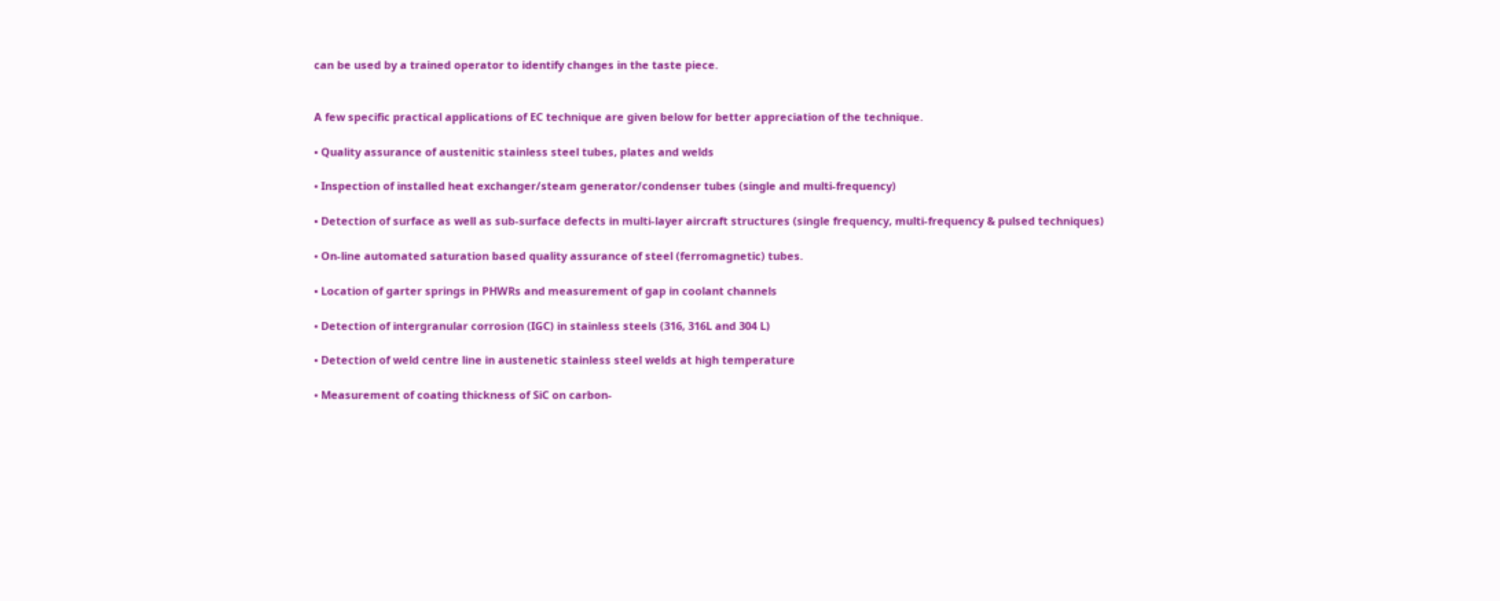can be used by a trained operator to identify changes in the taste piece.


A few specific practical applications of EC technique are given below for better appreciation of the technique.

• Quality assurance of austenitic stainless steel tubes, plates and welds

• Inspection of installed heat exchanger/steam generator/condenser tubes (single and multi-frequency)

• Detection of surface as well as sub-surface defects in multi-layer aircraft structures (single frequency, multi-frequency & pulsed techniques)

• On-line automated saturation based quality assurance of steel (ferromagnetic) tubes.

• Location of garter springs in PHWRs and measurement of gap in coolant channels

• Detection of intergranular corrosion (IGC) in stainless steels (316, 316L and 304 L)

• Detection of weld centre line in austenetic stainless steel welds at high temperature

• Measurement of coating thickness of SiC on carbon-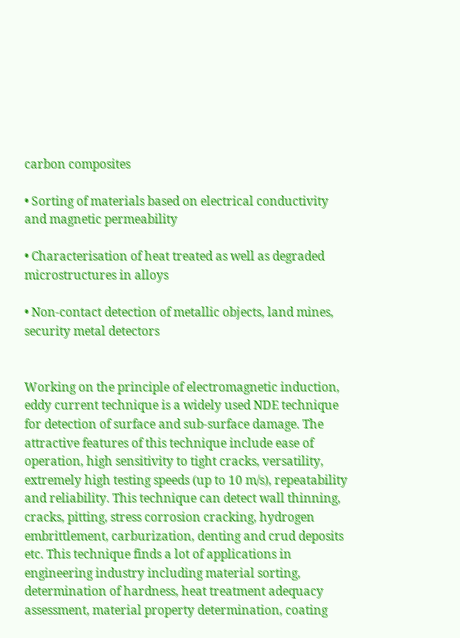carbon composites

• Sorting of materials based on electrical conductivity and magnetic permeability

• Characterisation of heat treated as well as degraded microstructures in alloys

• Non-contact detection of metallic objects, land mines, security metal detectors


Working on the principle of electromagnetic induction, eddy current technique is a widely used NDE technique for detection of surface and sub-surface damage. The attractive features of this technique include ease of operation, high sensitivity to tight cracks, versatility, extremely high testing speeds (up to 10 m/s), repeatability and reliability. This technique can detect wall thinning, cracks, pitting, stress corrosion cracking, hydrogen embrittlement, carburization, denting and crud deposits etc. This technique finds a lot of applications in engineering industry including material sorting, determination of hardness, heat treatment adequacy assessment, material property determination, coating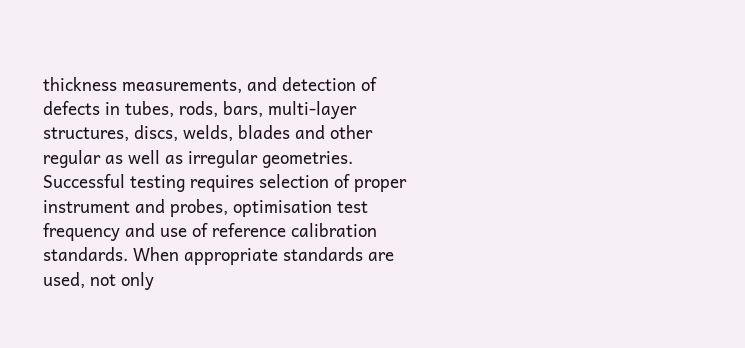thickness measurements, and detection of defects in tubes, rods, bars, multi-layer structures, discs, welds, blades and other regular as well as irregular geometries. Successful testing requires selection of proper instrument and probes, optimisation test frequency and use of reference calibration standards. When appropriate standards are used, not only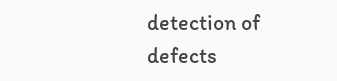detection of defects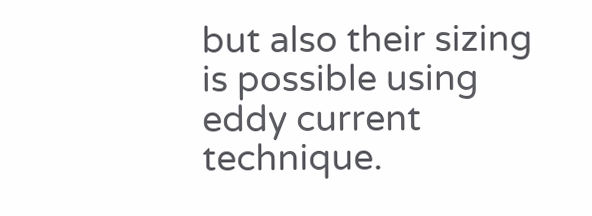but also their sizing is possible using eddy current technique.